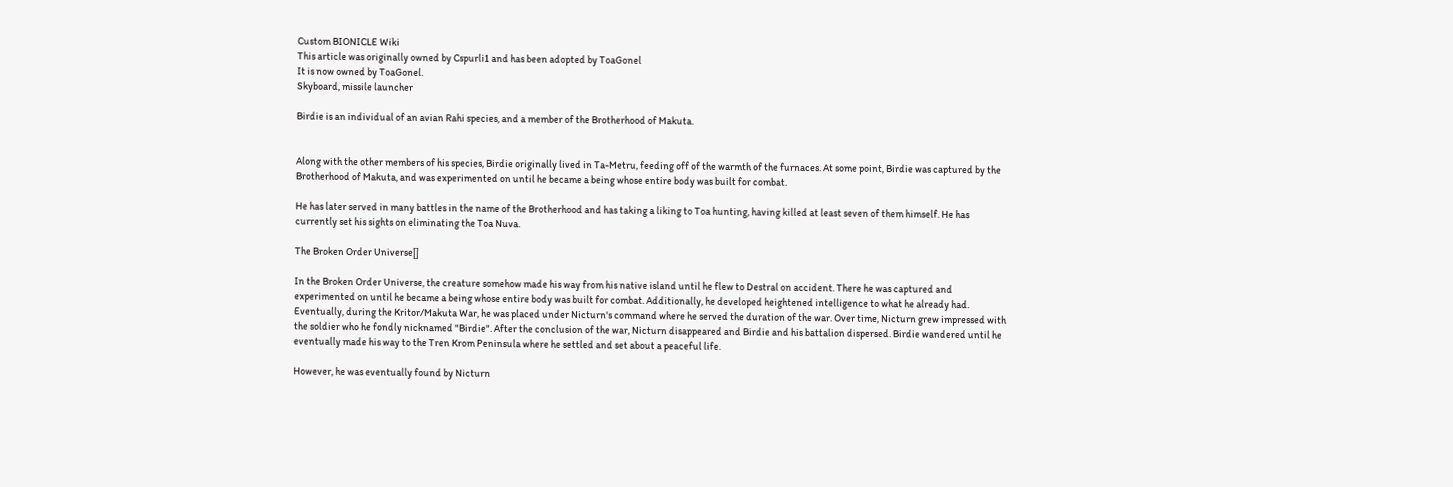Custom BIONICLE Wiki
This article was originally owned by Cspurli1 and has been adopted by ToaGonel
It is now owned by ToaGonel.
Skyboard, missile launcher

Birdie is an individual of an avian Rahi species, and a member of the Brotherhood of Makuta.


Along with the other members of his species, Birdie originally lived in Ta-Metru, feeding off of the warmth of the furnaces. At some point, Birdie was captured by the Brotherhood of Makuta, and was experimented on until he became a being whose entire body was built for combat.

He has later served in many battles in the name of the Brotherhood and has taking a liking to Toa hunting, having killed at least seven of them himself. He has currently set his sights on eliminating the Toa Nuva.

The Broken Order Universe[]

In the Broken Order Universe, the creature somehow made his way from his native island until he flew to Destral on accident. There he was captured and experimented on until he became a being whose entire body was built for combat. Additionally, he developed heightened intelligence to what he already had. Eventually, during the Kritor/Makuta War, he was placed under Nicturn's command where he served the duration of the war. Over time, Nicturn grew impressed with the soldier who he fondly nicknamed "Birdie". After the conclusion of the war, Nicturn disappeared and Birdie and his battalion dispersed. Birdie wandered until he eventually made his way to the Tren Krom Peninsula where he settled and set about a peaceful life.

However, he was eventually found by Nicturn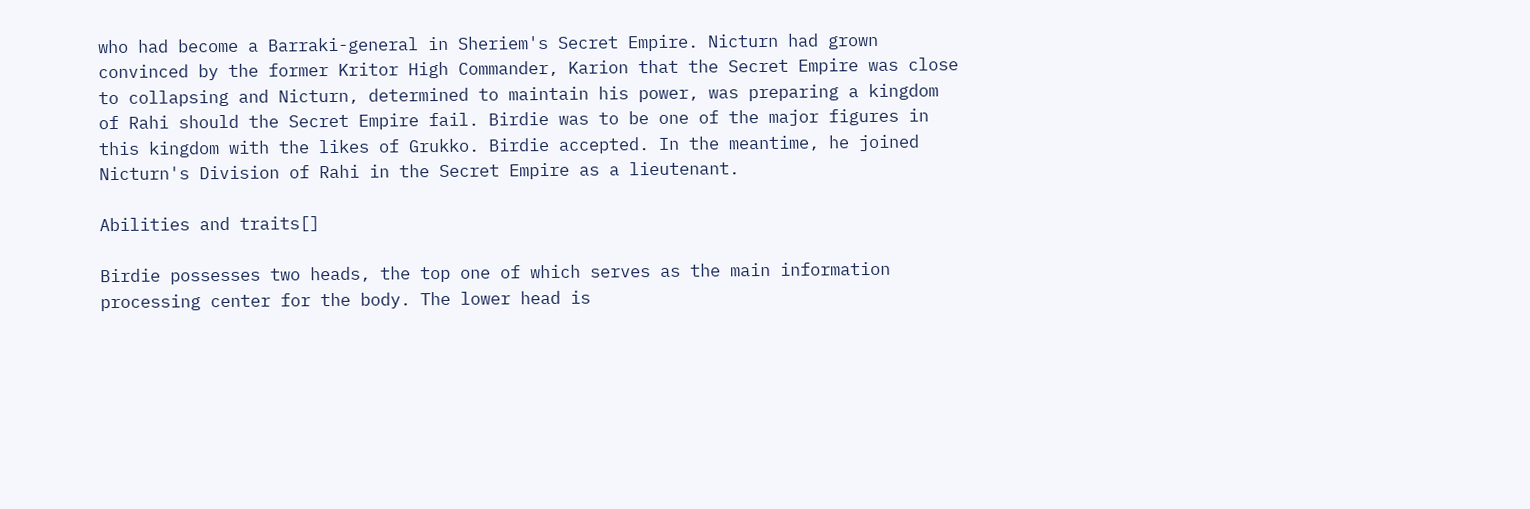who had become a Barraki-general in Sheriem's Secret Empire. Nicturn had grown convinced by the former Kritor High Commander, Karion that the Secret Empire was close to collapsing and Nicturn, determined to maintain his power, was preparing a kingdom of Rahi should the Secret Empire fail. Birdie was to be one of the major figures in this kingdom with the likes of Grukko. Birdie accepted. In the meantime, he joined Nicturn's Division of Rahi in the Secret Empire as a lieutenant.

Abilities and traits[]

Birdie possesses two heads, the top one of which serves as the main information processing center for the body. The lower head is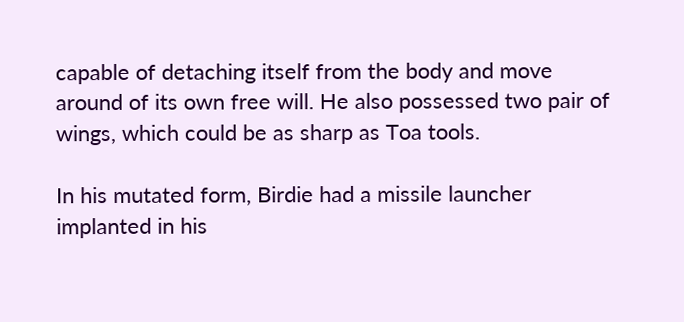capable of detaching itself from the body and move around of its own free will. He also possessed two pair of wings, which could be as sharp as Toa tools.

In his mutated form, Birdie had a missile launcher implanted in his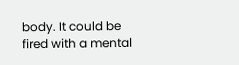body. It could be fired with a mental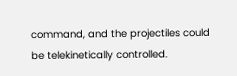command, and the projectiles could be telekinetically controlled.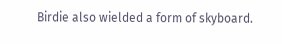Birdie also wielded a form of skyboard.